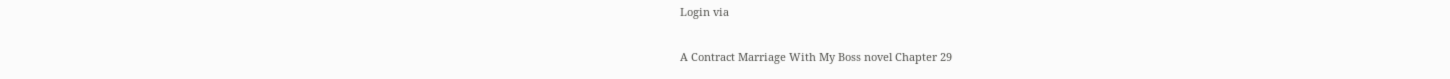Login via

A Contract Marriage With My Boss novel Chapter 29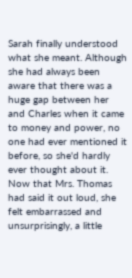Sarah finally understood what she meant. Although she had always been aware that there was a huge gap between her and Charles when it came to money and power, no one had ever mentioned it before, so she'd hardly ever thought about it. Now that Mrs. Thomas had said it out loud, she felt embarrassed and unsurprisingly, a little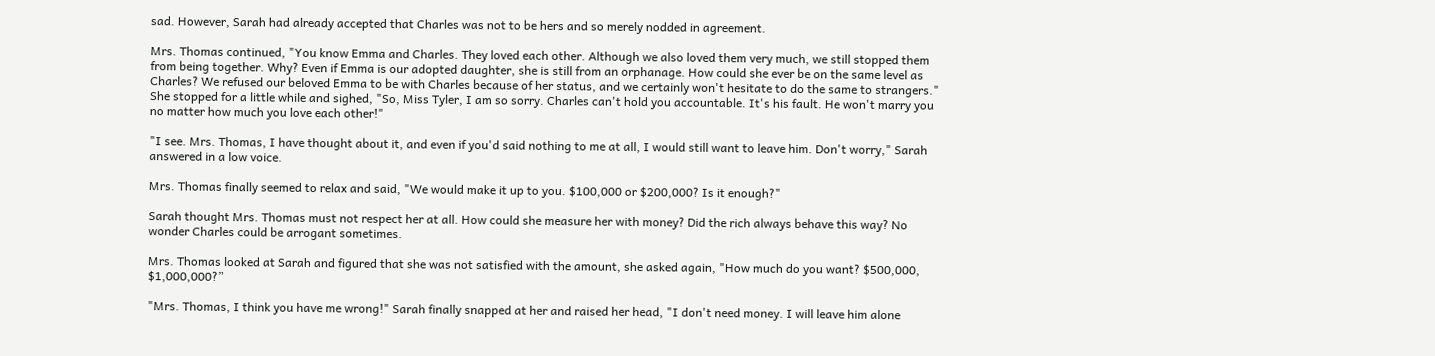sad. However, Sarah had already accepted that Charles was not to be hers and so merely nodded in agreement.

Mrs. Thomas continued, "You know Emma and Charles. They loved each other. Although we also loved them very much, we still stopped them from being together. Why? Even if Emma is our adopted daughter, she is still from an orphanage. How could she ever be on the same level as Charles? We refused our beloved Emma to be with Charles because of her status, and we certainly won't hesitate to do the same to strangers." She stopped for a little while and sighed, "So, Miss Tyler, I am so sorry. Charles can't hold you accountable. It's his fault. He won't marry you no matter how much you love each other!"

"I see. Mrs. Thomas, I have thought about it, and even if you'd said nothing to me at all, I would still want to leave him. Don't worry," Sarah answered in a low voice.

Mrs. Thomas finally seemed to relax and said, "We would make it up to you. $100,000 or $200,000? Is it enough?"

Sarah thought Mrs. Thomas must not respect her at all. How could she measure her with money? Did the rich always behave this way? No wonder Charles could be arrogant sometimes.

Mrs. Thomas looked at Sarah and figured that she was not satisfied with the amount, she asked again, "How much do you want? $500,000, $1,000,000?”

"Mrs. Thomas, I think you have me wrong!" Sarah finally snapped at her and raised her head, "I don't need money. I will leave him alone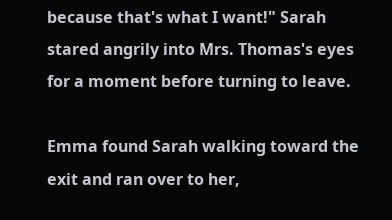because that's what I want!" Sarah stared angrily into Mrs. Thomas's eyes for a moment before turning to leave.

Emma found Sarah walking toward the exit and ran over to her,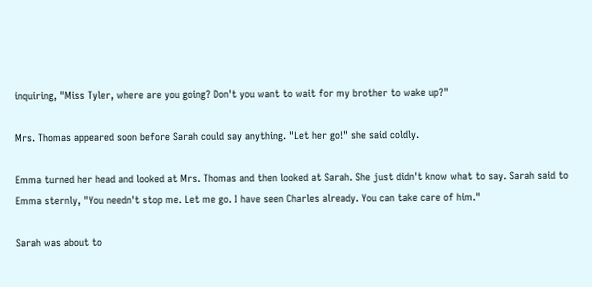inquiring, "Miss Tyler, where are you going? Don't you want to wait for my brother to wake up?"

Mrs. Thomas appeared soon before Sarah could say anything. "Let her go!" she said coldly.

Emma turned her head and looked at Mrs. Thomas and then looked at Sarah. She just didn't know what to say. Sarah said to Emma sternly, "You needn't stop me. Let me go. I have seen Charles already. You can take care of him."

Sarah was about to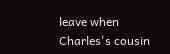leave when Charles's cousin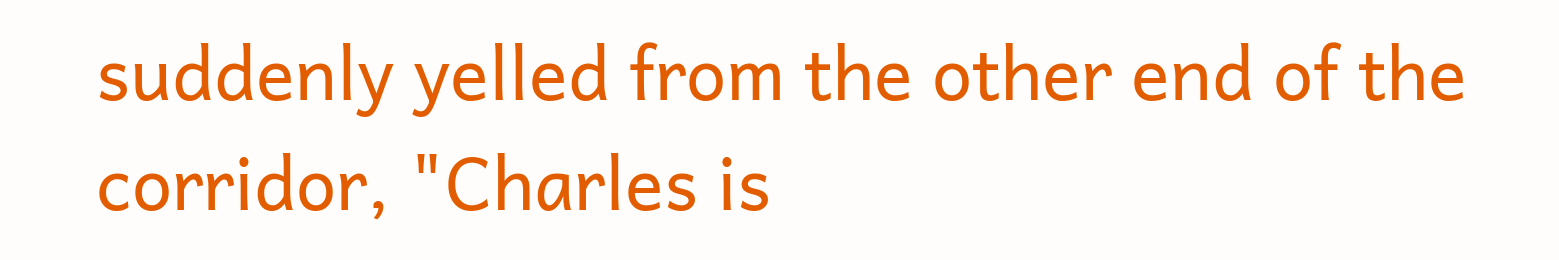suddenly yelled from the other end of the corridor, "Charles is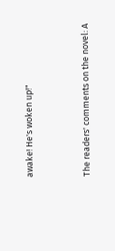awake! He's woken up!"


The readers' comments on the novel: A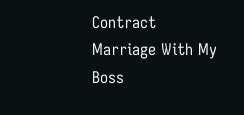Contract Marriage With My Boss